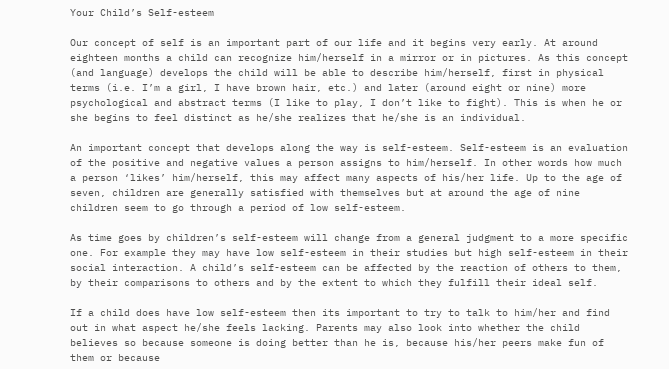Your Child’s Self-esteem

Our concept of self is an important part of our life and it begins very early. At around eighteen months a child can recognize him/herself in a mirror or in pictures. As this concept (and language) develops the child will be able to describe him/herself, first in physical terms (i.e. I’m a girl, I have brown hair, etc.) and later (around eight or nine) more psychological and abstract terms (I like to play, I don’t like to fight). This is when he or she begins to feel distinct as he/she realizes that he/she is an individual.

An important concept that develops along the way is self-esteem. Self-esteem is an evaluation of the positive and negative values a person assigns to him/herself. In other words how much a person ‘likes’ him/herself, this may affect many aspects of his/her life. Up to the age of seven, children are generally satisfied with themselves but at around the age of nine children seem to go through a period of low self-esteem.

As time goes by children’s self-esteem will change from a general judgment to a more specific one. For example they may have low self-esteem in their studies but high self-esteem in their social interaction. A child’s self-esteem can be affected by the reaction of others to them, by their comparisons to others and by the extent to which they fulfill their ideal self.

If a child does have low self-esteem then its important to try to talk to him/her and find out in what aspect he/she feels lacking. Parents may also look into whether the child believes so because someone is doing better than he is, because his/her peers make fun of them or because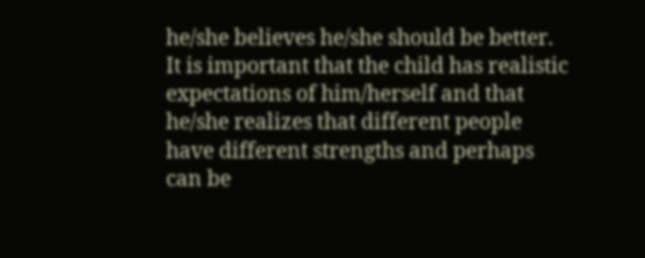he/she believes he/she should be better. It is important that the child has realistic expectations of him/herself and that he/she realizes that different people have different strengths and perhaps can be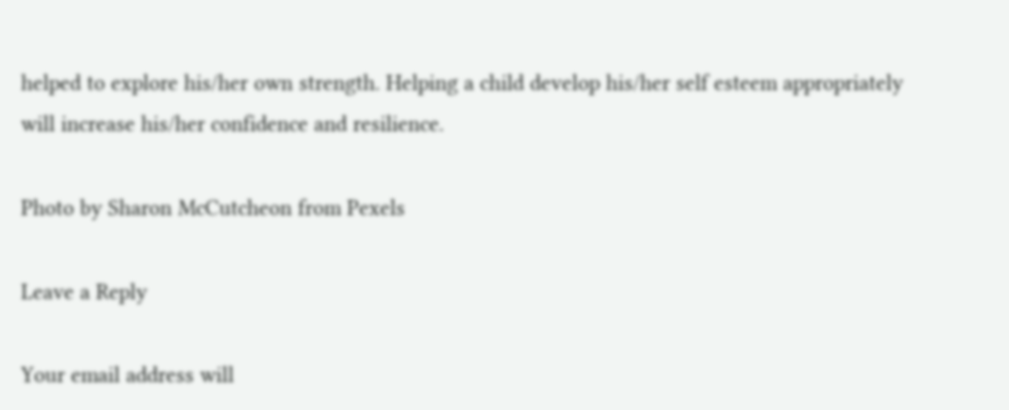helped to explore his/her own strength. Helping a child develop his/her self esteem appropriately will increase his/her confidence and resilience.

Photo by Sharon McCutcheon from Pexels

Leave a Reply

Your email address will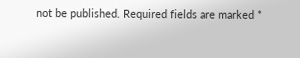not be published. Required fields are marked *